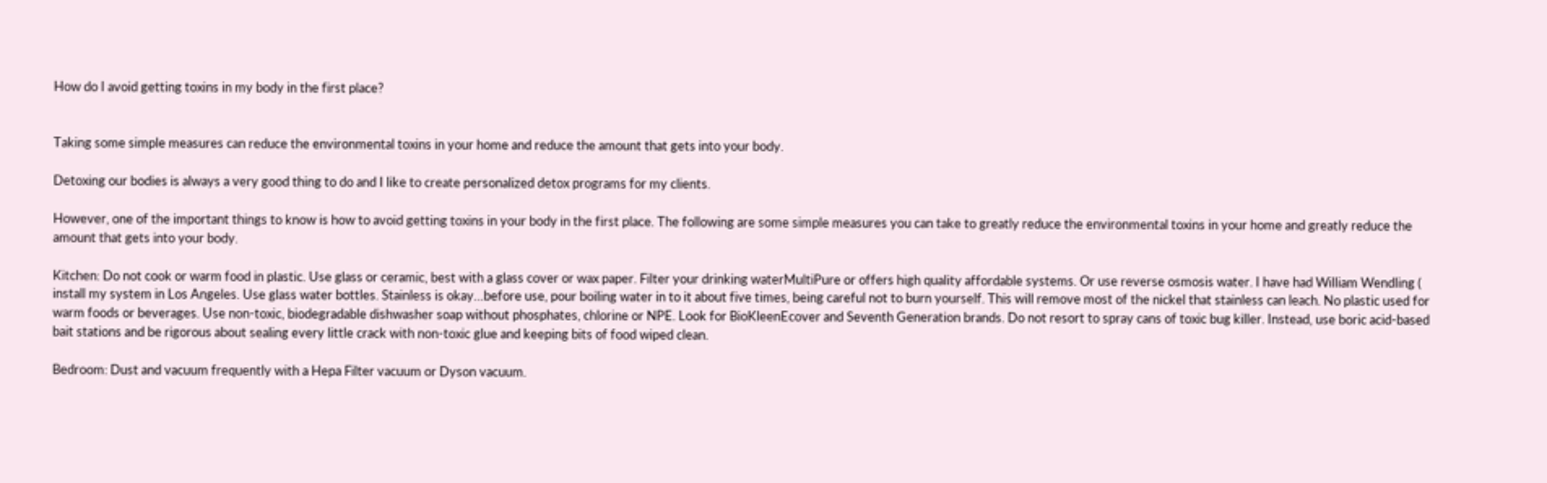How do I avoid getting toxins in my body in the first place?


Taking some simple measures can reduce the environmental toxins in your home and reduce the amount that gets into your body.

Detoxing our bodies is always a very good thing to do and I like to create personalized detox programs for my clients.

However, one of the important things to know is how to avoid getting toxins in your body in the first place. The following are some simple measures you can take to greatly reduce the environmental toxins in your home and greatly reduce the amount that gets into your body.

Kitchen: Do not cook or warm food in plastic. Use glass or ceramic, best with a glass cover or wax paper. Filter your drinking waterMultiPure or offers high quality affordable systems. Or use reverse osmosis water. I have had William Wendling ( install my system in Los Angeles. Use glass water bottles. Stainless is okay…before use, pour boiling water in to it about five times, being careful not to burn yourself. This will remove most of the nickel that stainless can leach. No plastic used for warm foods or beverages. Use non-toxic, biodegradable dishwasher soap without phosphates, chlorine or NPE. Look for BioKleenEcover and Seventh Generation brands. Do not resort to spray cans of toxic bug killer. Instead, use boric acid-based bait stations and be rigorous about sealing every little crack with non-toxic glue and keeping bits of food wiped clean.

Bedroom: Dust and vacuum frequently with a Hepa Filter vacuum or Dyson vacuum.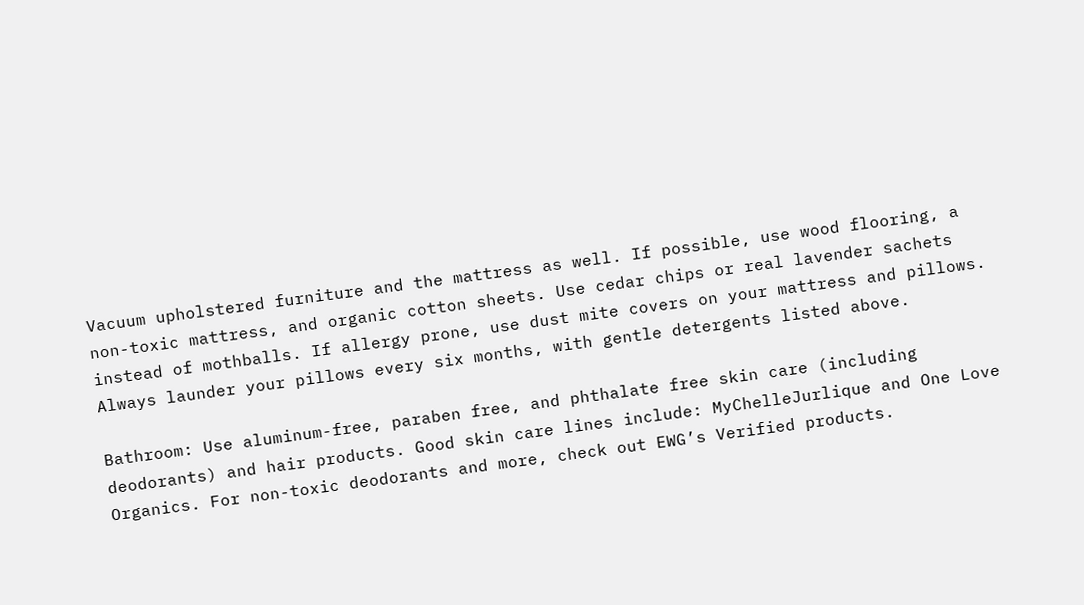Vacuum upholstered furniture and the mattress as well. If possible, use wood flooring, a non-toxic mattress, and organic cotton sheets. Use cedar chips or real lavender sachets instead of mothballs. If allergy prone, use dust mite covers on your mattress and pillows. Always launder your pillows every six months, with gentle detergents listed above.

Bathroom: Use aluminum-free, paraben free, and phthalate free skin care (including deodorants) and hair products. Good skin care lines include: MyChelleJurlique and One Love Organics. For non-toxic deodorants and more, check out EWG’s Verified products.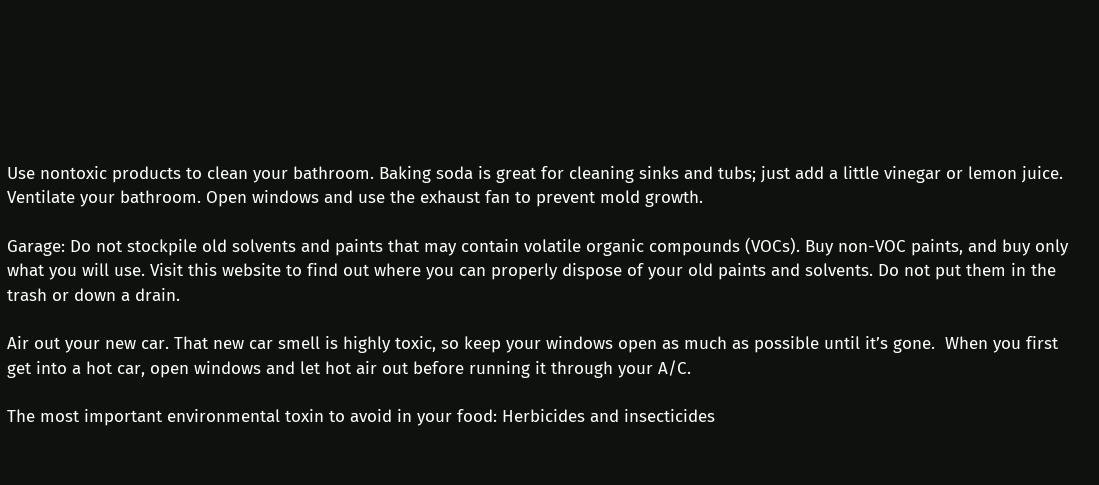Use nontoxic products to clean your bathroom. Baking soda is great for cleaning sinks and tubs; just add a little vinegar or lemon juice. Ventilate your bathroom. Open windows and use the exhaust fan to prevent mold growth.

Garage: Do not stockpile old solvents and paints that may contain volatile organic compounds (VOCs). Buy non-VOC paints, and buy only what you will use. Visit this website to find out where you can properly dispose of your old paints and solvents. Do not put them in the trash or down a drain.

Air out your new car. That new car smell is highly toxic, so keep your windows open as much as possible until it’s gone.  When you first get into a hot car, open windows and let hot air out before running it through your A/C.

The most important environmental toxin to avoid in your food: Herbicides and insecticides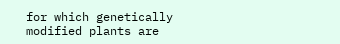for which genetically modified plants are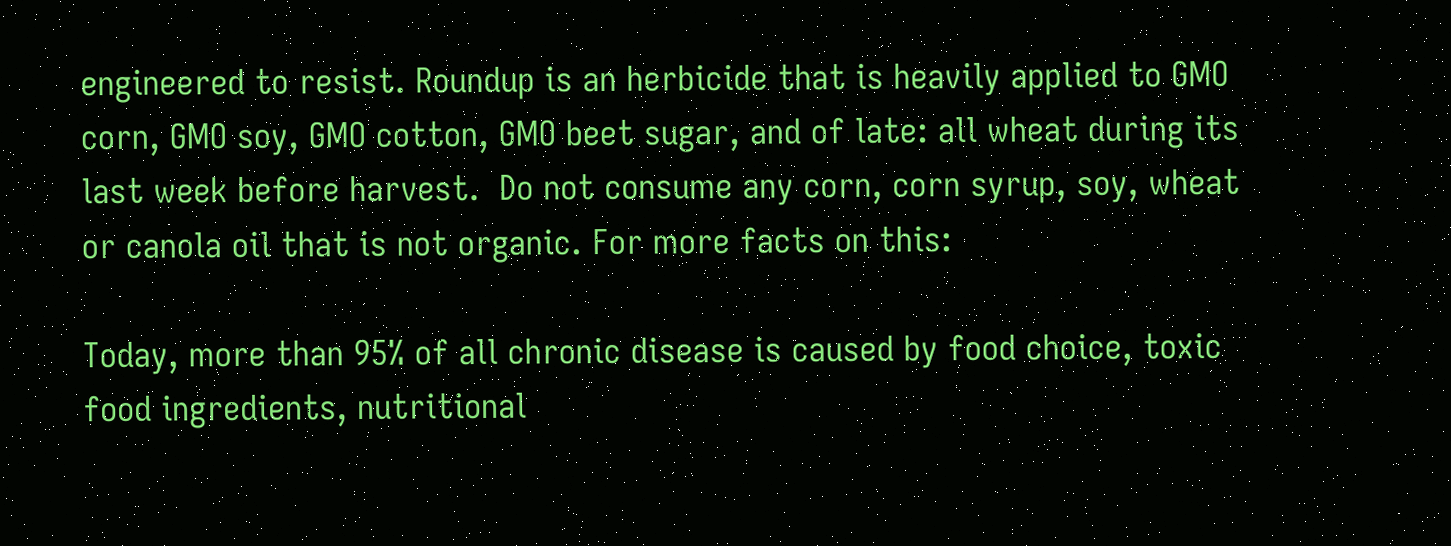engineered to resist. Roundup is an herbicide that is heavily applied to GMO corn, GMO soy, GMO cotton, GMO beet sugar, and of late: all wheat during its last week before harvest.  Do not consume any corn, corn syrup, soy, wheat or canola oil that is not organic. For more facts on this:

Today, more than 95% of all chronic disease is caused by food choice, toxic food ingredients, nutritional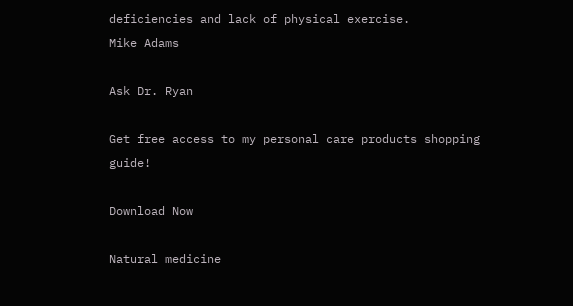deficiencies and lack of physical exercise.
Mike Adams

Ask Dr. Ryan

Get free access to my personal care products shopping guide!

Download Now

Natural medicine